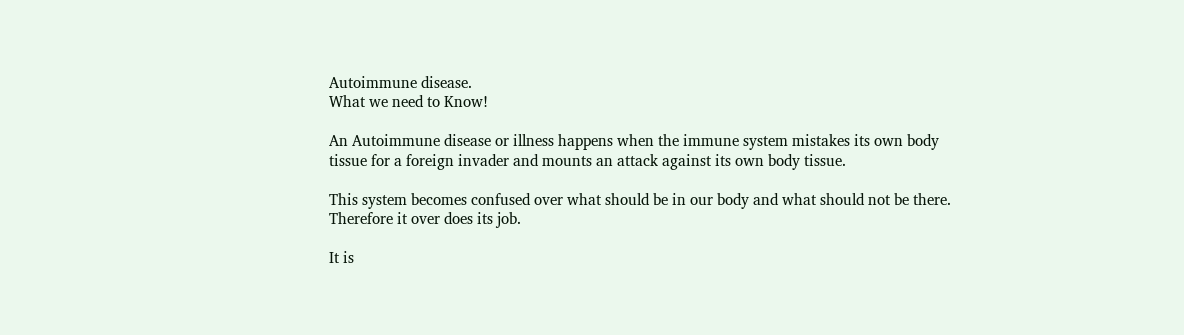Autoimmune disease.
What we need to Know!

An Autoimmune disease or illness happens when the immune system mistakes its own body tissue for a foreign invader and mounts an attack against its own body tissue.

This system becomes confused over what should be in our body and what should not be there. Therefore it over does its job.

It is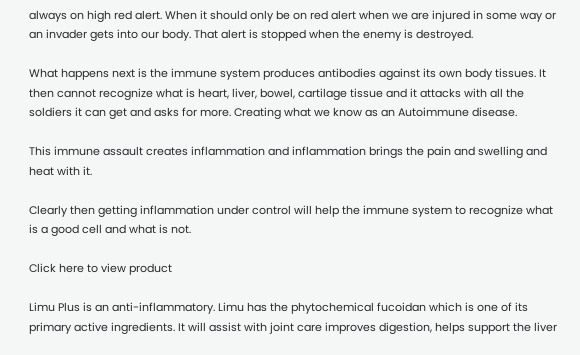always on high red alert. When it should only be on red alert when we are injured in some way or an invader gets into our body. That alert is stopped when the enemy is destroyed.

What happens next is the immune system produces antibodies against its own body tissues. It then cannot recognize what is heart, liver, bowel, cartilage tissue and it attacks with all the soldiers it can get and asks for more. Creating what we know as an Autoimmune disease.

This immune assault creates inflammation and inflammation brings the pain and swelling and heat with it.

Clearly then getting inflammation under control will help the immune system to recognize what is a good cell and what is not.

Click here to view product

Limu Plus is an anti-inflammatory. Limu has the phytochemical fucoidan which is one of its primary active ingredients. It will assist with joint care improves digestion, helps support the liver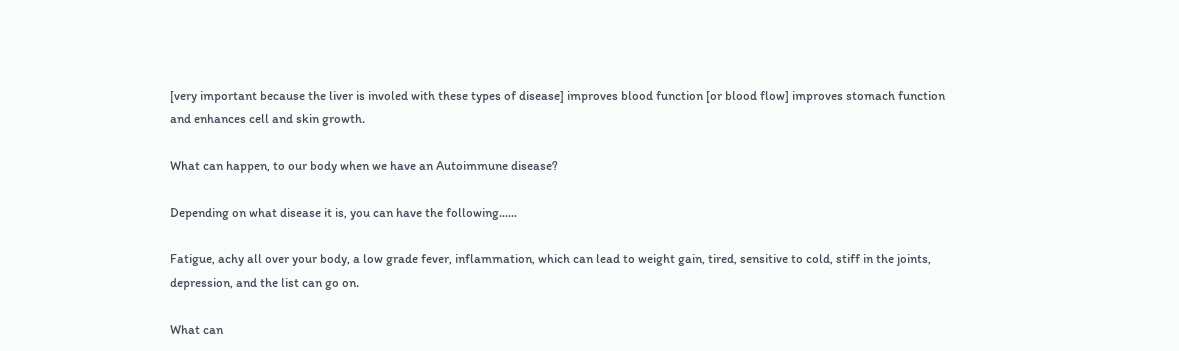[very important because the liver is involed with these types of disease] improves blood function [or blood flow] improves stomach function and enhances cell and skin growth.

What can happen, to our body when we have an Autoimmune disease?

Depending on what disease it is, you can have the following......

Fatigue, achy all over your body, a low grade fever, inflammation, which can lead to weight gain, tired, sensitive to cold, stiff in the joints, depression, and the list can go on.

What can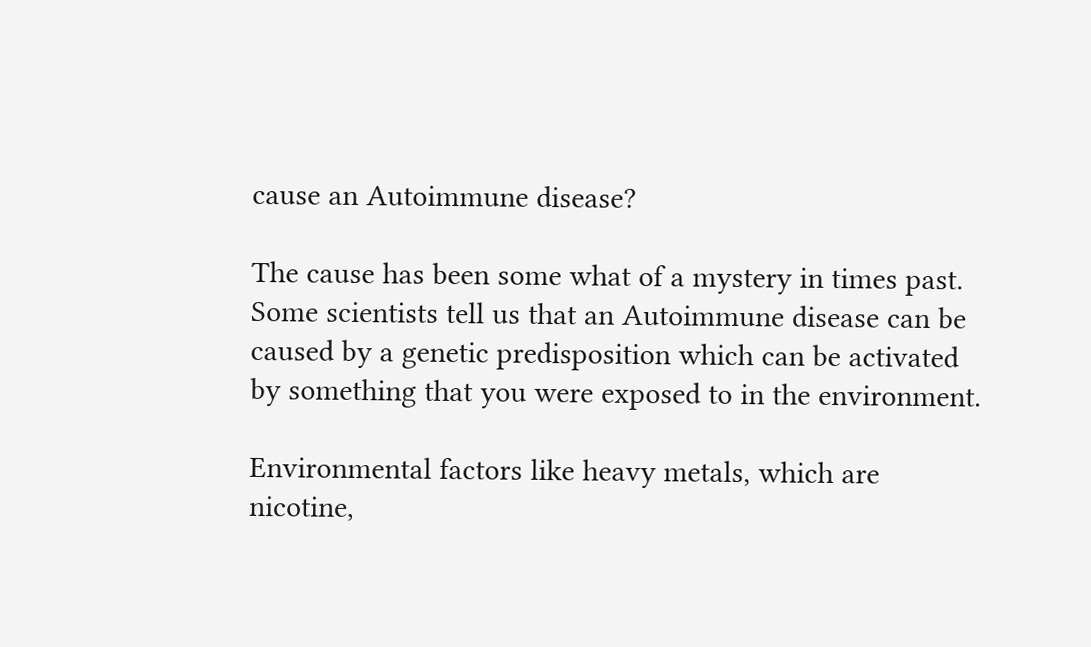cause an Autoimmune disease?

The cause has been some what of a mystery in times past. Some scientists tell us that an Autoimmune disease can be caused by a genetic predisposition which can be activated by something that you were exposed to in the environment.

Environmental factors like heavy metals, which are nicotine,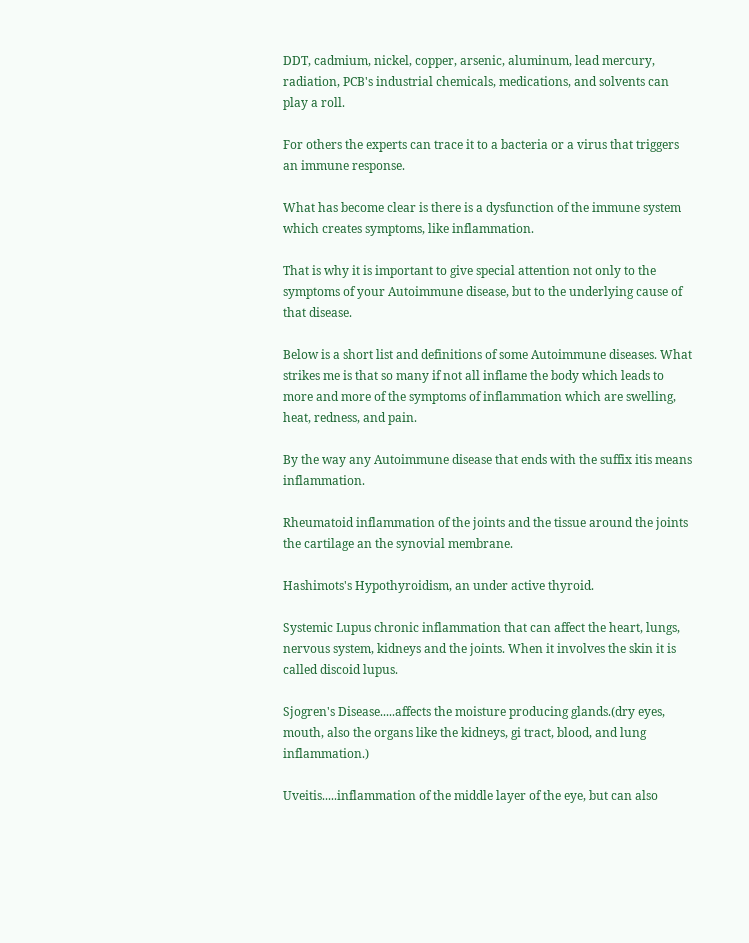DDT, cadmium, nickel, copper, arsenic, aluminum, lead mercury, radiation, PCB's industrial chemicals, medications, and solvents can play a roll.

For others the experts can trace it to a bacteria or a virus that triggers an immune response.

What has become clear is there is a dysfunction of the immune system which creates symptoms, like inflammation.

That is why it is important to give special attention not only to the symptoms of your Autoimmune disease, but to the underlying cause of that disease.

Below is a short list and definitions of some Autoimmune diseases. What strikes me is that so many if not all inflame the body which leads to more and more of the symptoms of inflammation which are swelling, heat, redness, and pain.

By the way any Autoimmune disease that ends with the suffix itis means inflammation.

Rheumatoid inflammation of the joints and the tissue around the joints the cartilage an the synovial membrane.

Hashimots's Hypothyroidism, an under active thyroid.

Systemic Lupus chronic inflammation that can affect the heart, lungs, nervous system, kidneys and the joints. When it involves the skin it is called discoid lupus.

Sjogren's Disease.....affects the moisture producing glands.(dry eyes, mouth, also the organs like the kidneys, gi tract, blood, and lung inflammation.)

Uveitis.....inflammation of the middle layer of the eye, but can also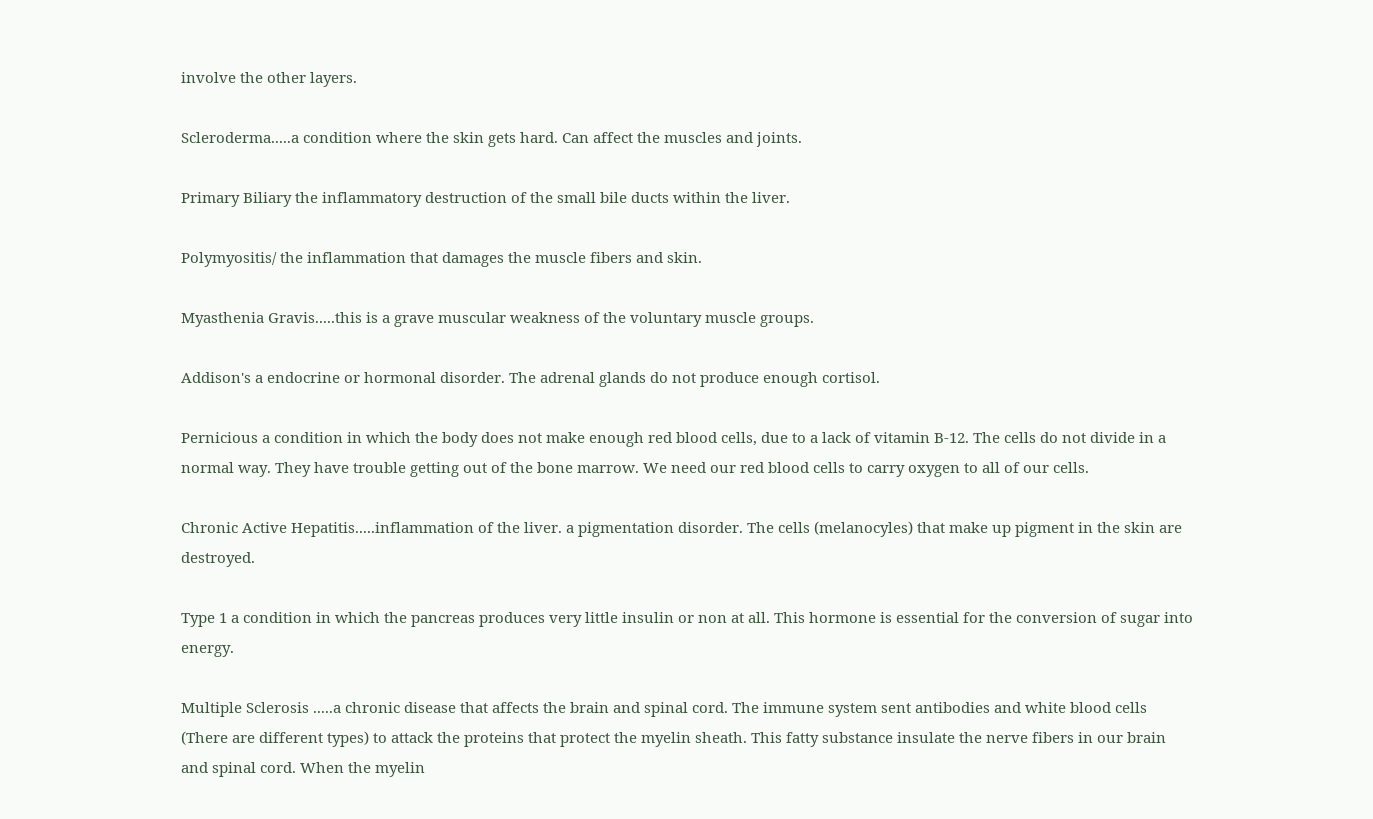involve the other layers.

Scleroderma.....a condition where the skin gets hard. Can affect the muscles and joints.

Primary Biliary the inflammatory destruction of the small bile ducts within the liver.

Polymyositis/ the inflammation that damages the muscle fibers and skin.

Myasthenia Gravis.....this is a grave muscular weakness of the voluntary muscle groups.

Addison's a endocrine or hormonal disorder. The adrenal glands do not produce enough cortisol.

Pernicious a condition in which the body does not make enough red blood cells, due to a lack of vitamin B-12. The cells do not divide in a normal way. They have trouble getting out of the bone marrow. We need our red blood cells to carry oxygen to all of our cells.

Chronic Active Hepatitis.....inflammation of the liver. a pigmentation disorder. The cells (melanocyles) that make up pigment in the skin are destroyed.

Type 1 a condition in which the pancreas produces very little insulin or non at all. This hormone is essential for the conversion of sugar into energy.

Multiple Sclerosis .....a chronic disease that affects the brain and spinal cord. The immune system sent antibodies and white blood cells (There are different types) to attack the proteins that protect the myelin sheath. This fatty substance insulate the nerve fibers in our brain and spinal cord. When the myelin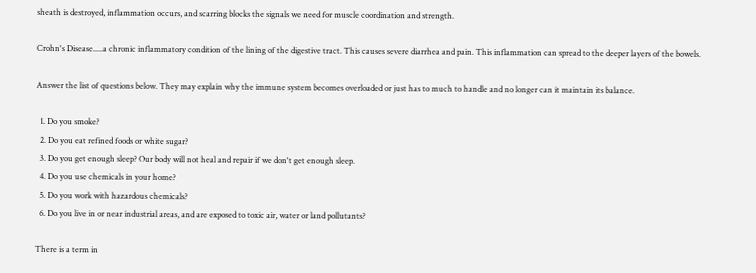sheath is destroyed, inflammation occurs, and scarring blocks the signals we need for muscle coordination and strength.

Crohn's Disease.....a chronic inflammatory condition of the lining of the digestive tract. This causes severe diarrhea and pain. This inflammation can spread to the deeper layers of the bowels.

Answer the list of questions below. They may explain why the immune system becomes overloaded or just has to much to handle and no longer can it maintain its balance.

  1. Do you smoke?
  2. Do you eat refined foods or white sugar?
  3. Do you get enough sleep? Our body will not heal and repair if we don't get enough sleep.
  4. Do you use chemicals in your home?
  5. Do you work with hazardous chemicals?
  6. Do you live in or near industrial areas, and are exposed to toxic air, water or land pollutants?

There is a term in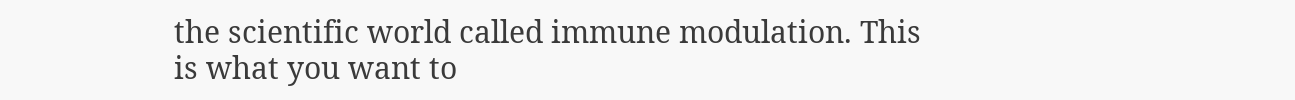the scientific world called immune modulation. This is what you want to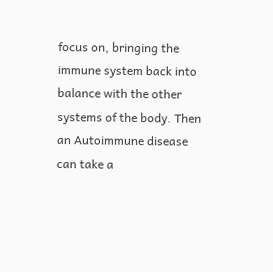focus on, bringing the immune system back into balance with the other systems of the body. Then an Autoimmune disease can take a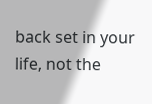back set in your life, not the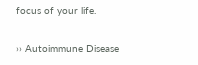focus of your life.

›› Autoimmune Disease